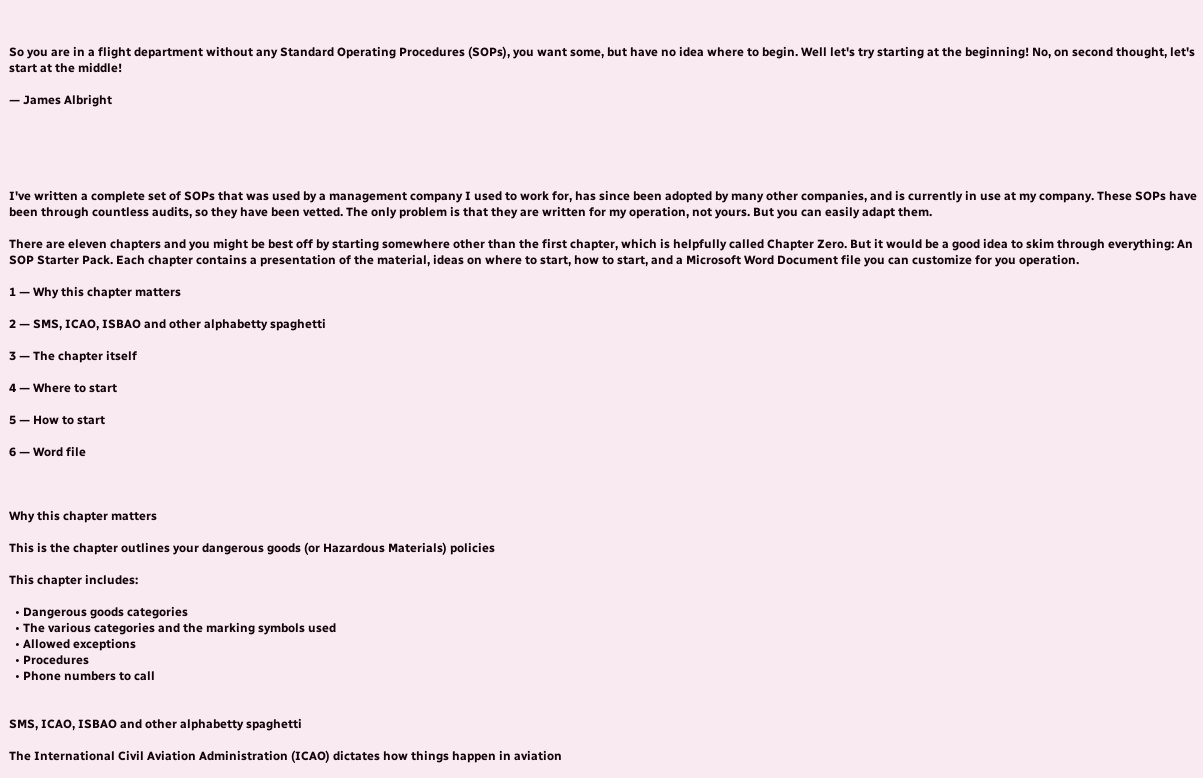So you are in a flight department without any Standard Operating Procedures (SOPs), you want some, but have no idea where to begin. Well let's try starting at the beginning! No, on second thought, let's start at the middle!

— James Albright





I've written a complete set of SOPs that was used by a management company I used to work for, has since been adopted by many other companies, and is currently in use at my company. These SOPs have been through countless audits, so they have been vetted. The only problem is that they are written for my operation, not yours. But you can easily adapt them.

There are eleven chapters and you might be best off by starting somewhere other than the first chapter, which is helpfully called Chapter Zero. But it would be a good idea to skim through everything: An SOP Starter Pack. Each chapter contains a presentation of the material, ideas on where to start, how to start, and a Microsoft Word Document file you can customize for you operation.

1 — Why this chapter matters

2 — SMS, ICAO, ISBAO and other alphabetty spaghetti

3 — The chapter itself

4 — Where to start

5 — How to start

6 — Word file



Why this chapter matters

This is the chapter outlines your dangerous goods (or Hazardous Materials) policies

This chapter includes:

  • Dangerous goods categories
  • The various categories and the marking symbols used
  • Allowed exceptions
  • Procedures
  • Phone numbers to call


SMS, ICAO, ISBAO and other alphabetty spaghetti

The International Civil Aviation Administration (ICAO) dictates how things happen in aviation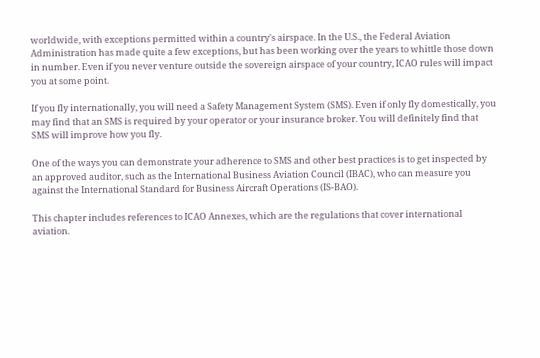worldwide, with exceptions permitted within a country's airspace. In the U.S., the Federal Aviation Administration has made quite a few exceptions, but has been working over the years to whittle those down in number. Even if you never venture outside the sovereign airspace of your country, ICAO rules will impact you at some point.

If you fly internationally, you will need a Safety Management System (SMS). Even if only fly domestically, you may find that an SMS is required by your operator or your insurance broker. You will definitely find that SMS will improve how you fly.

One of the ways you can demonstrate your adherence to SMS and other best practices is to get inspected by an approved auditor, such as the International Business Aviation Council (IBAC), who can measure you against the International Standard for Business Aircraft Operations (IS-BAO).

This chapter includes references to ICAO Annexes, which are the regulations that cover international aviation.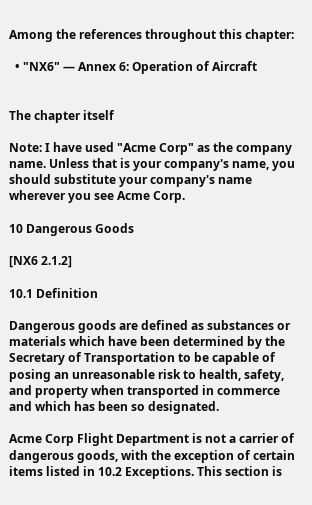Among the references throughout this chapter:

  • "NX6" — Annex 6: Operation of Aircraft


The chapter itself

Note: I have used "Acme Corp" as the company name. Unless that is your company's name, you should substitute your company's name wherever you see Acme Corp.

10 Dangerous Goods

[NX6 2.1.2]

10.1 Definition

Dangerous goods are defined as substances or materials which have been determined by the Secretary of Transportation to be capable of posing an unreasonable risk to health, safety, and property when transported in commerce and which has been so designated.

Acme Corp Flight Department is not a carrier of dangerous goods, with the exception of certain items listed in 10.2 Exceptions. This section is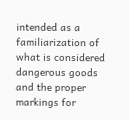intended as a familiarization of what is considered dangerous goods and the proper markings for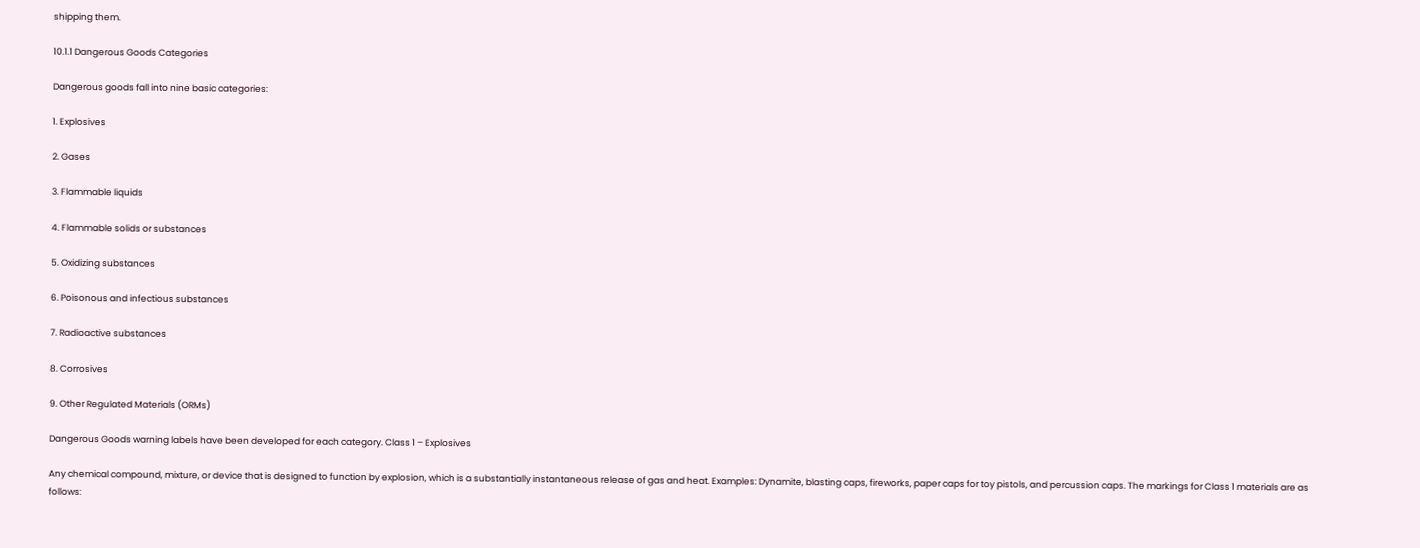shipping them.

10.1.1 Dangerous Goods Categories

Dangerous goods fall into nine basic categories:

1. Explosives

2. Gases

3. Flammable liquids

4. Flammable solids or substances

5. Oxidizing substances

6. Poisonous and infectious substances

7. Radioactive substances

8. Corrosives

9. Other Regulated Materials (ORMs)

Dangerous Goods warning labels have been developed for each category. Class 1 – Explosives

Any chemical compound, mixture, or device that is designed to function by explosion, which is a substantially instantaneous release of gas and heat. Examples: Dynamite, blasting caps, fireworks, paper caps for toy pistols, and percussion caps. The markings for Class 1 materials are as follows: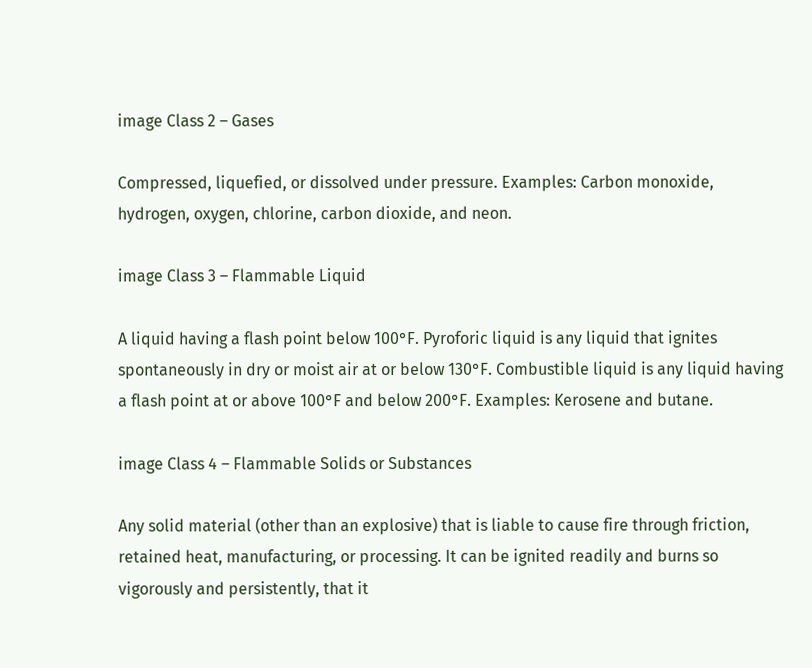image Class 2 – Gases

Compressed, liquefied, or dissolved under pressure. Examples: Carbon monoxide, hydrogen, oxygen, chlorine, carbon dioxide, and neon.

image Class 3 – Flammable Liquid

A liquid having a flash point below 100°F. Pyroforic liquid is any liquid that ignites spontaneously in dry or moist air at or below 130°F. Combustible liquid is any liquid having a flash point at or above 100°F and below 200°F. Examples: Kerosene and butane.

image Class 4 – Flammable Solids or Substances

Any solid material (other than an explosive) that is liable to cause fire through friction, retained heat, manufacturing, or processing. It can be ignited readily and burns so vigorously and persistently, that it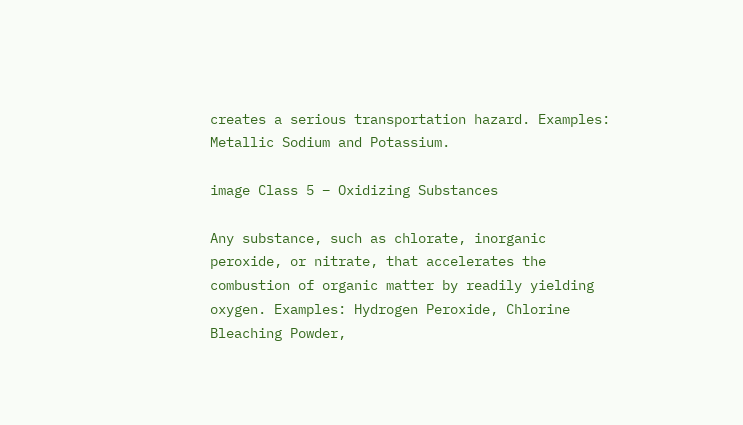creates a serious transportation hazard. Examples: Metallic Sodium and Potassium.

image Class 5 – Oxidizing Substances

Any substance, such as chlorate, inorganic peroxide, or nitrate, that accelerates the combustion of organic matter by readily yielding oxygen. Examples: Hydrogen Peroxide, Chlorine Bleaching Powder,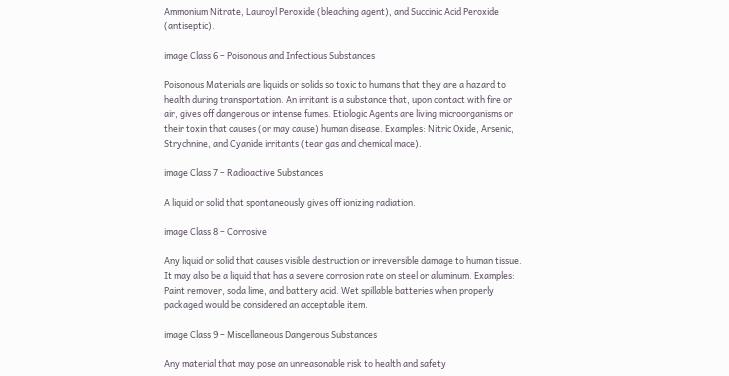Ammonium Nitrate, Lauroyl Peroxide (bleaching agent), and Succinic Acid Peroxide (antiseptic).

image Class 6 – Poisonous and Infectious Substances

Poisonous Materials are liquids or solids so toxic to humans that they are a hazard to health during transportation. An irritant is a substance that, upon contact with fire or air, gives off dangerous or intense fumes. Etiologic Agents are living microorganisms or their toxin that causes (or may cause) human disease. Examples: Nitric Oxide, Arsenic, Strychnine, and Cyanide irritants (tear gas and chemical mace).

image Class 7 – Radioactive Substances

A liquid or solid that spontaneously gives off ionizing radiation.

image Class 8 – Corrosive

Any liquid or solid that causes visible destruction or irreversible damage to human tissue. It may also be a liquid that has a severe corrosion rate on steel or aluminum. Examples: Paint remover, soda lime, and battery acid. Wet spillable batteries when properly packaged would be considered an acceptable item.

image Class 9 – Miscellaneous Dangerous Substances

Any material that may pose an unreasonable risk to health and safety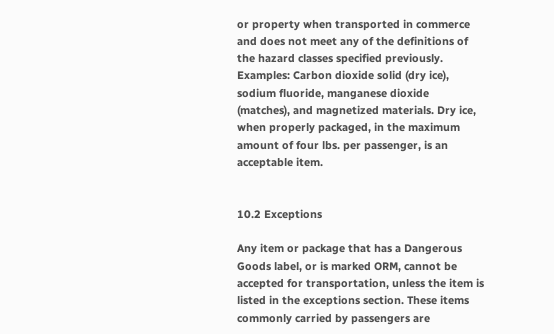or property when transported in commerce and does not meet any of the definitions of the hazard classes specified previously. Examples: Carbon dioxide solid (dry ice), sodium fluoride, manganese dioxide (matches), and magnetized materials. Dry ice, when properly packaged, in the maximum amount of four lbs. per passenger, is an acceptable item.


10.2 Exceptions

Any item or package that has a Dangerous Goods label, or is marked ORM, cannot be accepted for transportation, unless the item is listed in the exceptions section. These items commonly carried by passengers are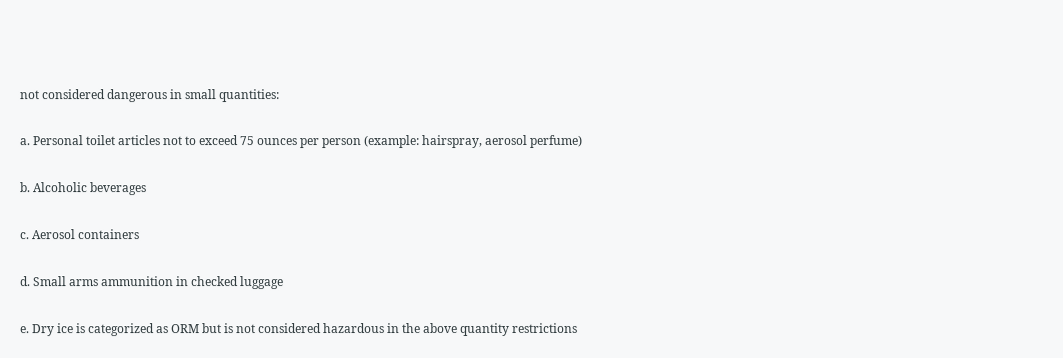not considered dangerous in small quantities:

a. Personal toilet articles not to exceed 75 ounces per person (example: hairspray, aerosol perfume)

b. Alcoholic beverages

c. Aerosol containers

d. Small arms ammunition in checked luggage

e. Dry ice is categorized as ORM but is not considered hazardous in the above quantity restrictions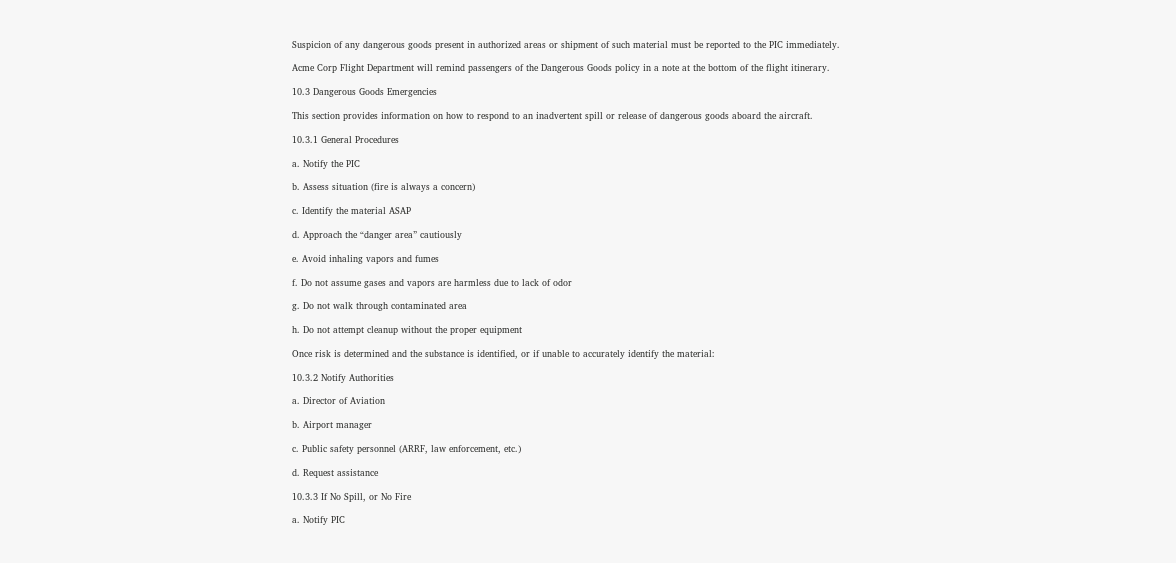Suspicion of any dangerous goods present in authorized areas or shipment of such material must be reported to the PIC immediately.

Acme Corp Flight Department will remind passengers of the Dangerous Goods policy in a note at the bottom of the flight itinerary.

10.3 Dangerous Goods Emergencies

This section provides information on how to respond to an inadvertent spill or release of dangerous goods aboard the aircraft.

10.3.1 General Procedures

a. Notify the PIC

b. Assess situation (fire is always a concern)

c. Identify the material ASAP

d. Approach the “danger area” cautiously

e. Avoid inhaling vapors and fumes

f. Do not assume gases and vapors are harmless due to lack of odor

g. Do not walk through contaminated area

h. Do not attempt cleanup without the proper equipment

Once risk is determined and the substance is identified, or if unable to accurately identify the material:

10.3.2 Notify Authorities

a. Director of Aviation

b. Airport manager

c. Public safety personnel (ARRF, law enforcement, etc.)

d. Request assistance

10.3.3 If No Spill, or No Fire

a. Notify PIC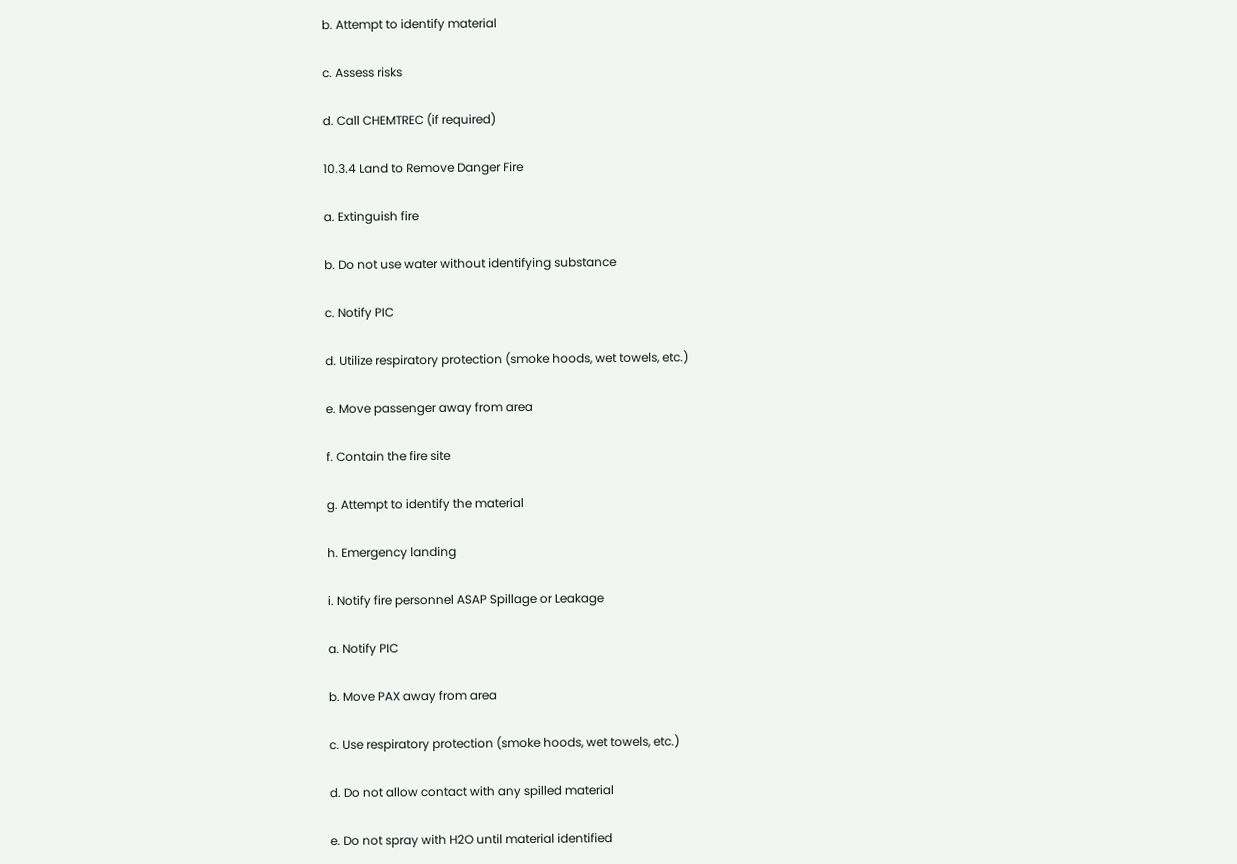b. Attempt to identify material

c. Assess risks

d. Call CHEMTREC (if required)

10.3.4 Land to Remove Danger Fire

a. Extinguish fire

b. Do not use water without identifying substance

c. Notify PIC

d. Utilize respiratory protection (smoke hoods, wet towels, etc.)

e. Move passenger away from area

f. Contain the fire site

g. Attempt to identify the material

h. Emergency landing

i. Notify fire personnel ASAP Spillage or Leakage

a. Notify PIC

b. Move PAX away from area

c. Use respiratory protection (smoke hoods, wet towels, etc.)

d. Do not allow contact with any spilled material

e. Do not spray with H2O until material identified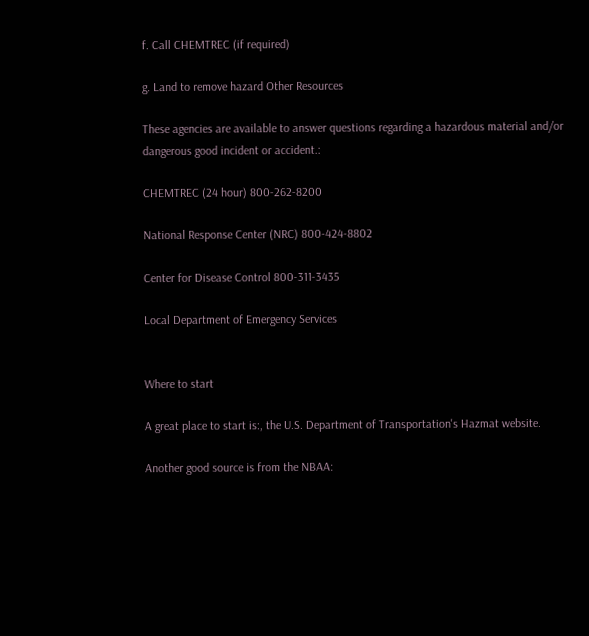f. Call CHEMTREC (if required)

g. Land to remove hazard Other Resources

These agencies are available to answer questions regarding a hazardous material and/or dangerous good incident or accident.:

CHEMTREC (24 hour) 800-262-8200

National Response Center (NRC) 800-424-8802

Center for Disease Control 800-311-3435

Local Department of Emergency Services


Where to start

A great place to start is:, the U.S. Department of Transportation's Hazmat website.

Another good source is from the NBAA: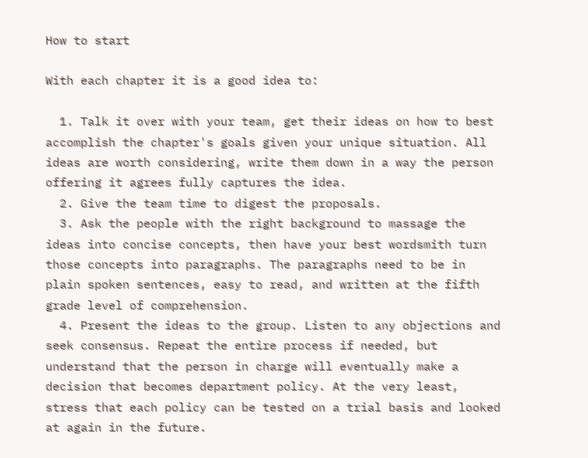How to start

With each chapter it is a good idea to:

  1. Talk it over with your team, get their ideas on how to best accomplish the chapter's goals given your unique situation. All ideas are worth considering, write them down in a way the person offering it agrees fully captures the idea.
  2. Give the team time to digest the proposals.
  3. Ask the people with the right background to massage the ideas into concise concepts, then have your best wordsmith turn those concepts into paragraphs. The paragraphs need to be in plain spoken sentences, easy to read, and written at the fifth grade level of comprehension.
  4. Present the ideas to the group. Listen to any objections and seek consensus. Repeat the entire process if needed, but understand that the person in charge will eventually make a decision that becomes department policy. At the very least, stress that each policy can be tested on a trial basis and looked at again in the future.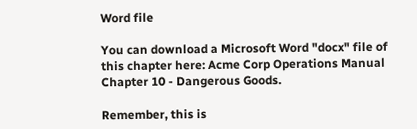Word file

You can download a Microsoft Word "docx" file of this chapter here: Acme Corp Operations Manual Chapter 10 - Dangerous Goods.

Remember, this is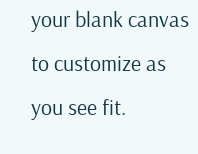your blank canvas to customize as you see fit.